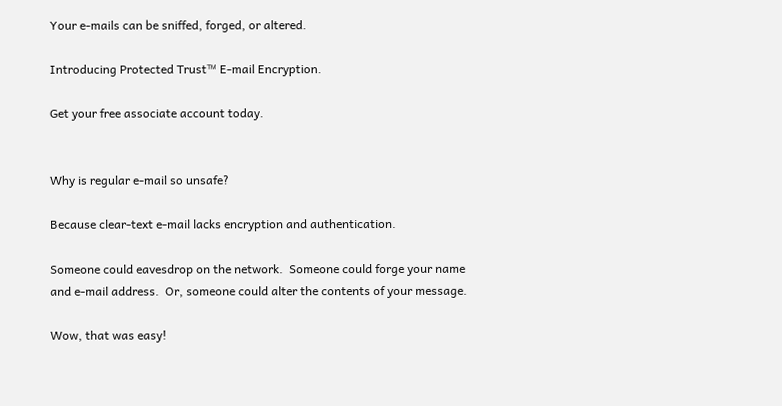Your e-mails can be sniffed, forged, or altered.

Introducing Protected Trust™ E-mail Encryption.

Get your free associate account today.


Why is regular e-mail so unsafe?

Because clear-text e-mail lacks encryption and authentication.

Someone could eavesdrop on the network.  Someone could forge your name and e-mail address.  Or, someone could alter the contents of your message.

Wow, that was easy!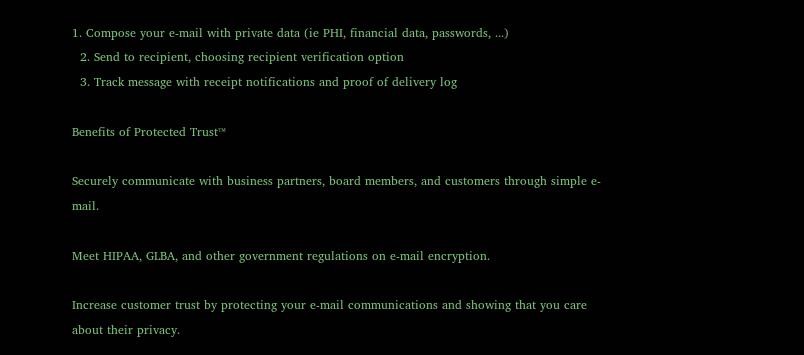1. Compose your e-mail with private data (ie PHI, financial data, passwords, ...)
  2. Send to recipient, choosing recipient verification option
  3. Track message with receipt notifications and proof of delivery log

Benefits of Protected Trust™

Securely communicate with business partners, board members, and customers through simple e-mail.

Meet HIPAA, GLBA, and other government regulations on e-mail encryption.

Increase customer trust by protecting your e-mail communications and showing that you care about their privacy.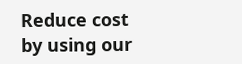Reduce cost by using our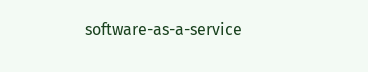software-as-a-service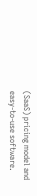(SaaS) pricing model and easy-to-use software.